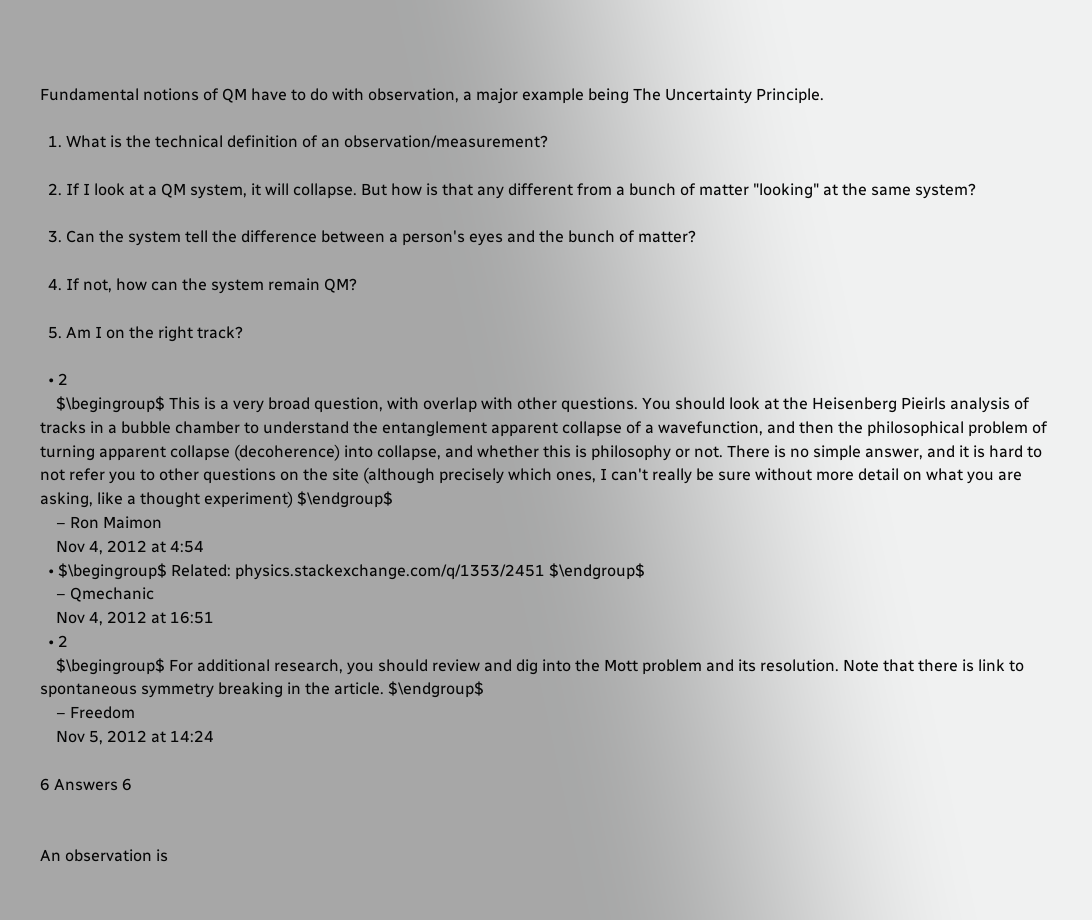Fundamental notions of QM have to do with observation, a major example being The Uncertainty Principle.

  1. What is the technical definition of an observation/measurement?

  2. If I look at a QM system, it will collapse. But how is that any different from a bunch of matter "looking" at the same system?

  3. Can the system tell the difference between a person's eyes and the bunch of matter?

  4. If not, how can the system remain QM?

  5. Am I on the right track?

  • 2
    $\begingroup$ This is a very broad question, with overlap with other questions. You should look at the Heisenberg Pieirls analysis of tracks in a bubble chamber to understand the entanglement apparent collapse of a wavefunction, and then the philosophical problem of turning apparent collapse (decoherence) into collapse, and whether this is philosophy or not. There is no simple answer, and it is hard to not refer you to other questions on the site (although precisely which ones, I can't really be sure without more detail on what you are asking, like a thought experiment) $\endgroup$
    – Ron Maimon
    Nov 4, 2012 at 4:54
  • $\begingroup$ Related: physics.stackexchange.com/q/1353/2451 $\endgroup$
    – Qmechanic
    Nov 4, 2012 at 16:51
  • 2
    $\begingroup$ For additional research, you should review and dig into the Mott problem and its resolution. Note that there is link to spontaneous symmetry breaking in the article. $\endgroup$
    – Freedom
    Nov 5, 2012 at 14:24

6 Answers 6


An observation is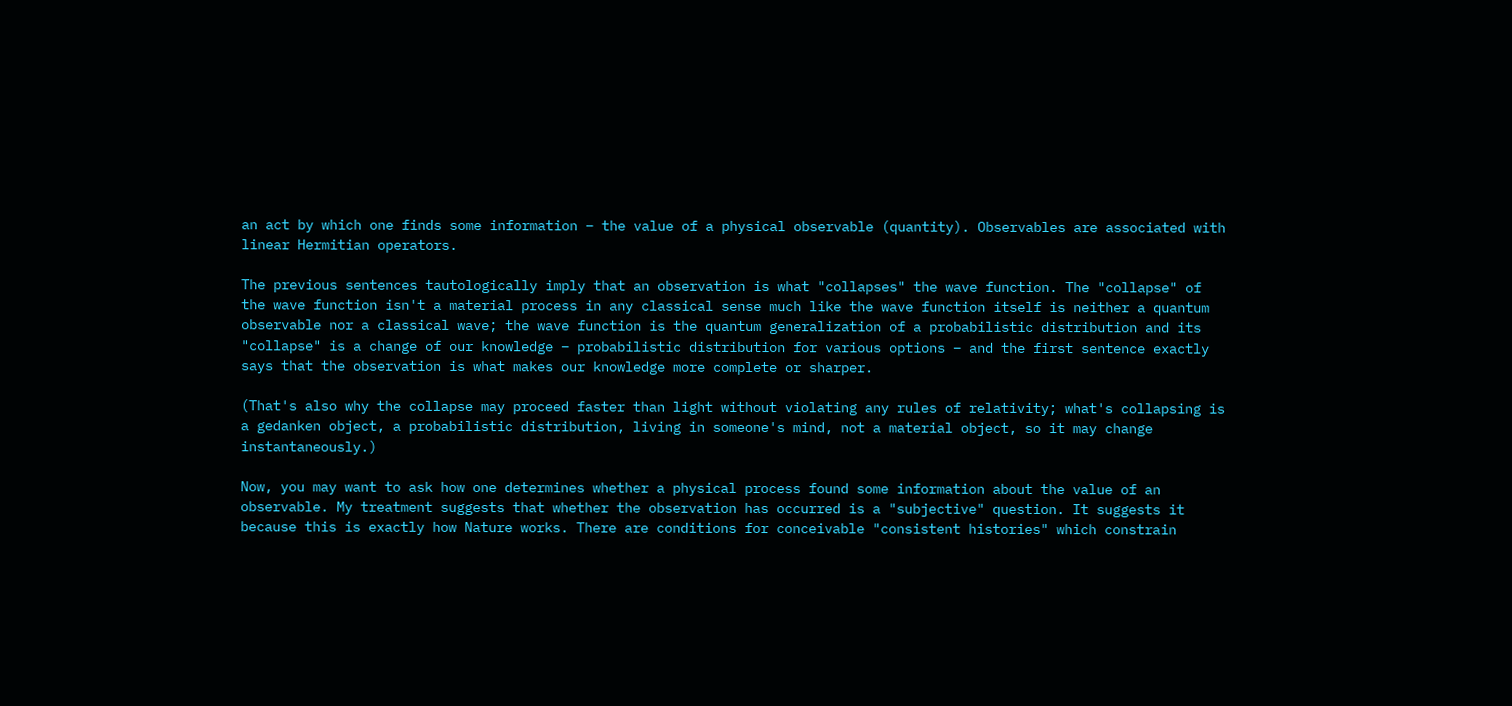an act by which one finds some information – the value of a physical observable (quantity). Observables are associated with linear Hermitian operators.

The previous sentences tautologically imply that an observation is what "collapses" the wave function. The "collapse" of the wave function isn't a material process in any classical sense much like the wave function itself is neither a quantum observable nor a classical wave; the wave function is the quantum generalization of a probabilistic distribution and its "collapse" is a change of our knowledge – probabilistic distribution for various options – and the first sentence exactly says that the observation is what makes our knowledge more complete or sharper.

(That's also why the collapse may proceed faster than light without violating any rules of relativity; what's collapsing is a gedanken object, a probabilistic distribution, living in someone's mind, not a material object, so it may change instantaneously.)

Now, you may want to ask how one determines whether a physical process found some information about the value of an observable. My treatment suggests that whether the observation has occurred is a "subjective" question. It suggests it because this is exactly how Nature works. There are conditions for conceivable "consistent histories" which constrain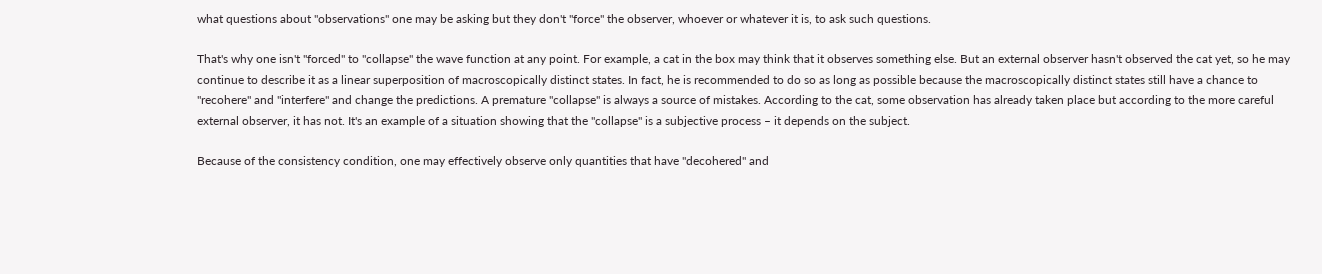what questions about "observations" one may be asking but they don't "force" the observer, whoever or whatever it is, to ask such questions.

That's why one isn't "forced" to "collapse" the wave function at any point. For example, a cat in the box may think that it observes something else. But an external observer hasn't observed the cat yet, so he may continue to describe it as a linear superposition of macroscopically distinct states. In fact, he is recommended to do so as long as possible because the macroscopically distinct states still have a chance to "recohere" and "interfere" and change the predictions. A premature "collapse" is always a source of mistakes. According to the cat, some observation has already taken place but according to the more careful external observer, it has not. It's an example of a situation showing that the "collapse" is a subjective process – it depends on the subject.

Because of the consistency condition, one may effectively observe only quantities that have "decohered" and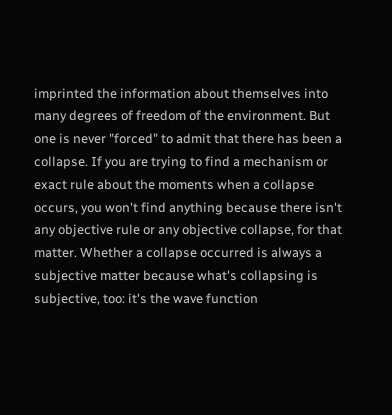imprinted the information about themselves into many degrees of freedom of the environment. But one is never "forced" to admit that there has been a collapse. If you are trying to find a mechanism or exact rule about the moments when a collapse occurs, you won't find anything because there isn't any objective rule or any objective collapse, for that matter. Whether a collapse occurred is always a subjective matter because what's collapsing is subjective, too: it's the wave function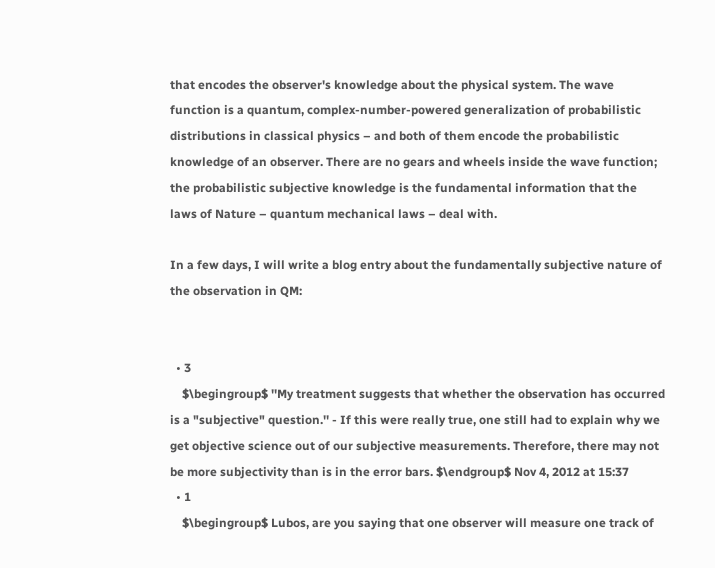that encodes the observer's knowledge about the physical system. The wave function is a quantum, complex-number-powered generalization of probabilistic distributions in classical physics – and both of them encode the probabilistic knowledge of an observer. There are no gears and wheels inside the wave function; the probabilistic subjective knowledge is the fundamental information that the laws of Nature – quantum mechanical laws – deal with.

In a few days, I will write a blog entry about the fundamentally subjective nature of the observation in QM:


  • 3
    $\begingroup$ ''My treatment suggests that whether the observation has occurred is a "subjective" question.'' - If this were really true, one still had to explain why we get objective science out of our subjective measurements. Therefore, there may not be more subjectivity than is in the error bars. $\endgroup$ Nov 4, 2012 at 15:37
  • 1
    $\begingroup$ Lubos, are you saying that one observer will measure one track of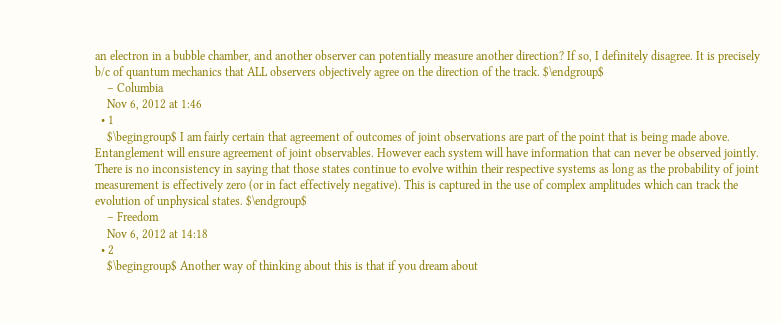an electron in a bubble chamber, and another observer can potentially measure another direction? If so, I definitely disagree. It is precisely b/c of quantum mechanics that ALL observers objectively agree on the direction of the track. $\endgroup$
    – Columbia
    Nov 6, 2012 at 1:46
  • 1
    $\begingroup$ I am fairly certain that agreement of outcomes of joint observations are part of the point that is being made above. Entanglement will ensure agreement of joint observables. However each system will have information that can never be observed jointly. There is no inconsistency in saying that those states continue to evolve within their respective systems as long as the probability of joint measurement is effectively zero (or in fact effectively negative). This is captured in the use of complex amplitudes which can track the evolution of unphysical states. $\endgroup$
    – Freedom
    Nov 6, 2012 at 14:18
  • 2
    $\begingroup$ Another way of thinking about this is that if you dream about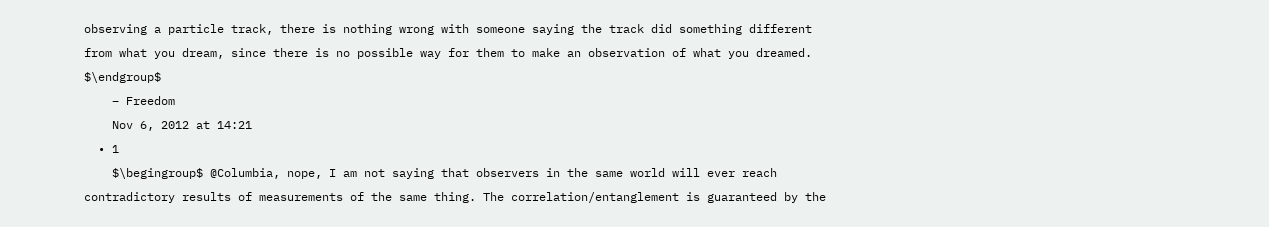observing a particle track, there is nothing wrong with someone saying the track did something different from what you dream, since there is no possible way for them to make an observation of what you dreamed. $\endgroup$
    – Freedom
    Nov 6, 2012 at 14:21
  • 1
    $\begingroup$ @Columbia, nope, I am not saying that observers in the same world will ever reach contradictory results of measurements of the same thing. The correlation/entanglement is guaranteed by the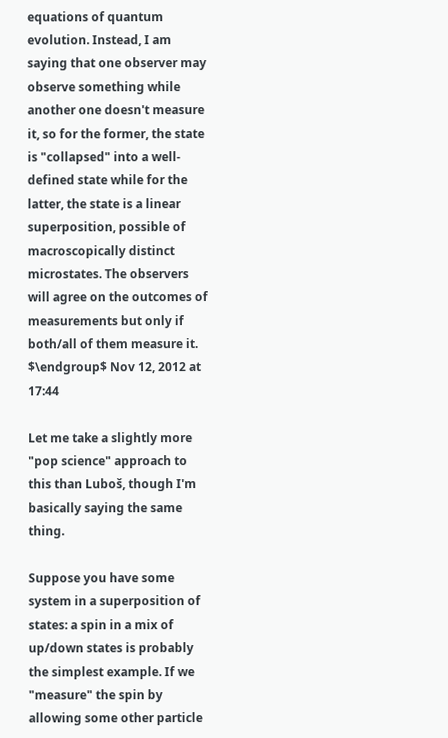equations of quantum evolution. Instead, I am saying that one observer may observe something while another one doesn't measure it, so for the former, the state is "collapsed" into a well-defined state while for the latter, the state is a linear superposition, possible of macroscopically distinct microstates. The observers will agree on the outcomes of measurements but only if both/all of them measure it. $\endgroup$ Nov 12, 2012 at 17:44

Let me take a slightly more "pop science" approach to this than Luboš, though I'm basically saying the same thing.

Suppose you have some system in a superposition of states: a spin in a mix of up/down states is probably the simplest example. If we "measure" the spin by allowing some other particle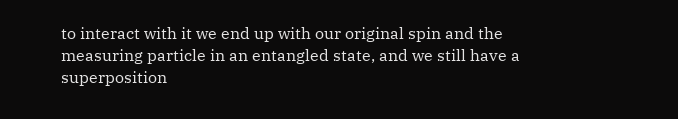to interact with it we end up with our original spin and the measuring particle in an entangled state, and we still have a superposition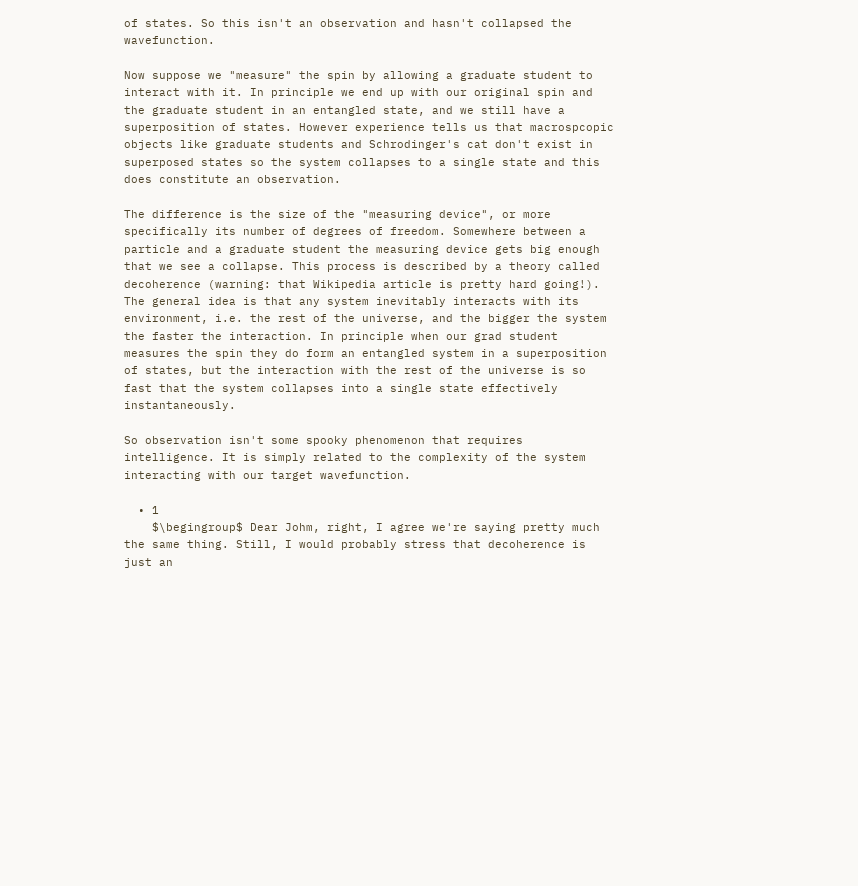of states. So this isn't an observation and hasn't collapsed the wavefunction.

Now suppose we "measure" the spin by allowing a graduate student to interact with it. In principle we end up with our original spin and the graduate student in an entangled state, and we still have a superposition of states. However experience tells us that macrospcopic objects like graduate students and Schrodinger's cat don't exist in superposed states so the system collapses to a single state and this does constitute an observation.

The difference is the size of the "measuring device", or more specifically its number of degrees of freedom. Somewhere between a particle and a graduate student the measuring device gets big enough that we see a collapse. This process is described by a theory called decoherence (warning: that Wikipedia article is pretty hard going!). The general idea is that any system inevitably interacts with its environment, i.e. the rest of the universe, and the bigger the system the faster the interaction. In principle when our grad student measures the spin they do form an entangled system in a superposition of states, but the interaction with the rest of the universe is so fast that the system collapses into a single state effectively instantaneously.

So observation isn't some spooky phenomenon that requires intelligence. It is simply related to the complexity of the system interacting with our target wavefunction.

  • 1
    $\begingroup$ Dear Johm, right, I agree we're saying pretty much the same thing. Still, I would probably stress that decoherence is just an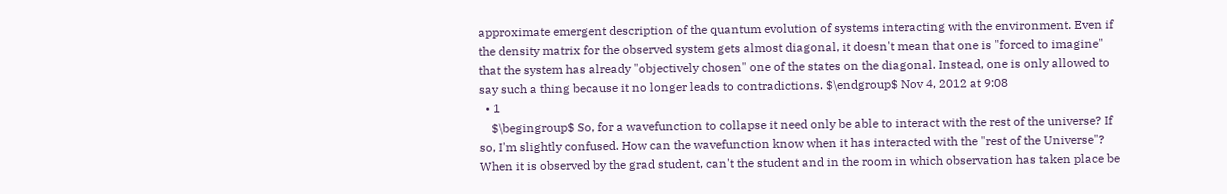approximate emergent description of the quantum evolution of systems interacting with the environment. Even if the density matrix for the observed system gets almost diagonal, it doesn't mean that one is "forced to imagine" that the system has already "objectively chosen" one of the states on the diagonal. Instead, one is only allowed to say such a thing because it no longer leads to contradictions. $\endgroup$ Nov 4, 2012 at 9:08
  • 1
    $\begingroup$ So, for a wavefunction to collapse it need only be able to interact with the rest of the universe? If so, I'm slightly confused. How can the wavefunction know when it has interacted with the "rest of the Universe"? When it is observed by the grad student, can't the student and in the room in which observation has taken place be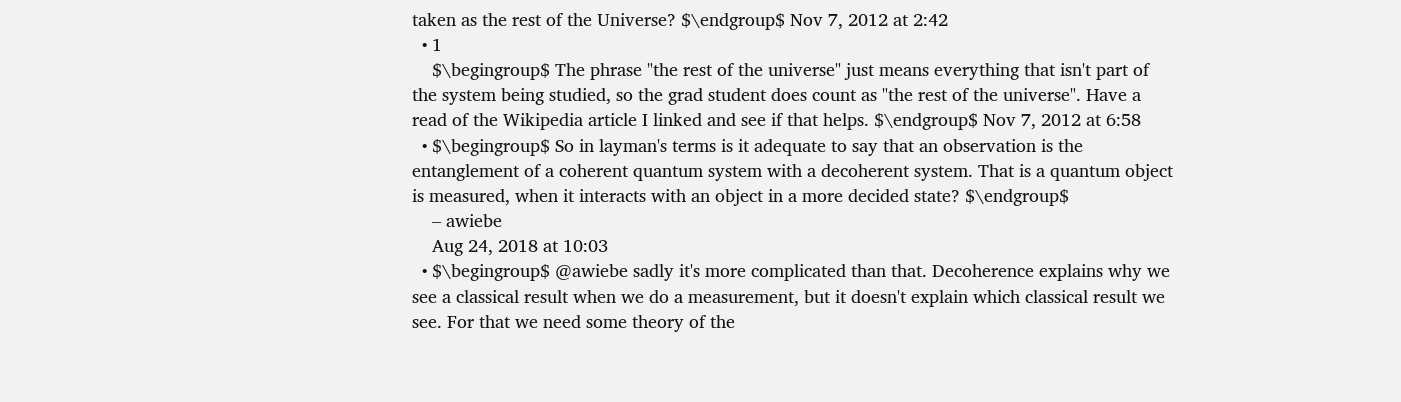taken as the rest of the Universe? $\endgroup$ Nov 7, 2012 at 2:42
  • 1
    $\begingroup$ The phrase "the rest of the universe" just means everything that isn't part of the system being studied, so the grad student does count as "the rest of the universe". Have a read of the Wikipedia article I linked and see if that helps. $\endgroup$ Nov 7, 2012 at 6:58
  • $\begingroup$ So in layman's terms is it adequate to say that an observation is the entanglement of a coherent quantum system with a decoherent system. That is a quantum object is measured, when it interacts with an object in a more decided state? $\endgroup$
    – awiebe
    Aug 24, 2018 at 10:03
  • $\begingroup$ @awiebe sadly it's more complicated than that. Decoherence explains why we see a classical result when we do a measurement, but it doesn't explain which classical result we see. For that we need some theory of the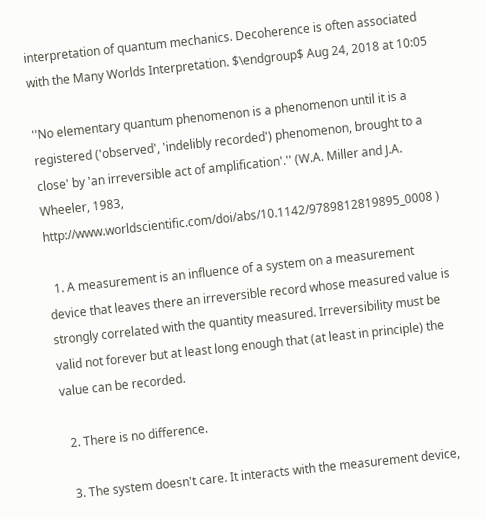interpretation of quantum mechanics. Decoherence is often associated with the Many Worlds Interpretation. $\endgroup$ Aug 24, 2018 at 10:05

''No elementary quantum phenomenon is a phenomenon until it is a registered ('observed', 'indelibly recorded') phenomenon, brought to a close' by 'an irreversible act of amplification'.'' (W.A. Miller and J.A. Wheeler, 1983, http://www.worldscientific.com/doi/abs/10.1142/9789812819895_0008 )

  1. A measurement is an influence of a system on a measurement device that leaves there an irreversible record whose measured value is strongly correlated with the quantity measured. Irreversibility must be valid not forever but at least long enough that (at least in principle) the value can be recorded.

  2. There is no difference.

  3. The system doesn't care. It interacts with the measurement device,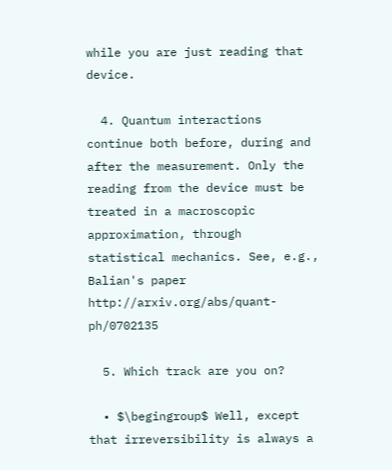while you are just reading that device.

  4. Quantum interactions continue both before, during and after the measurement. Only the reading from the device must be treated in a macroscopic approximation, through statistical mechanics. See, e.g., Balian's paper http://arxiv.org/abs/quant-ph/0702135

  5. Which track are you on?

  • $\begingroup$ Well, except that irreversibility is always a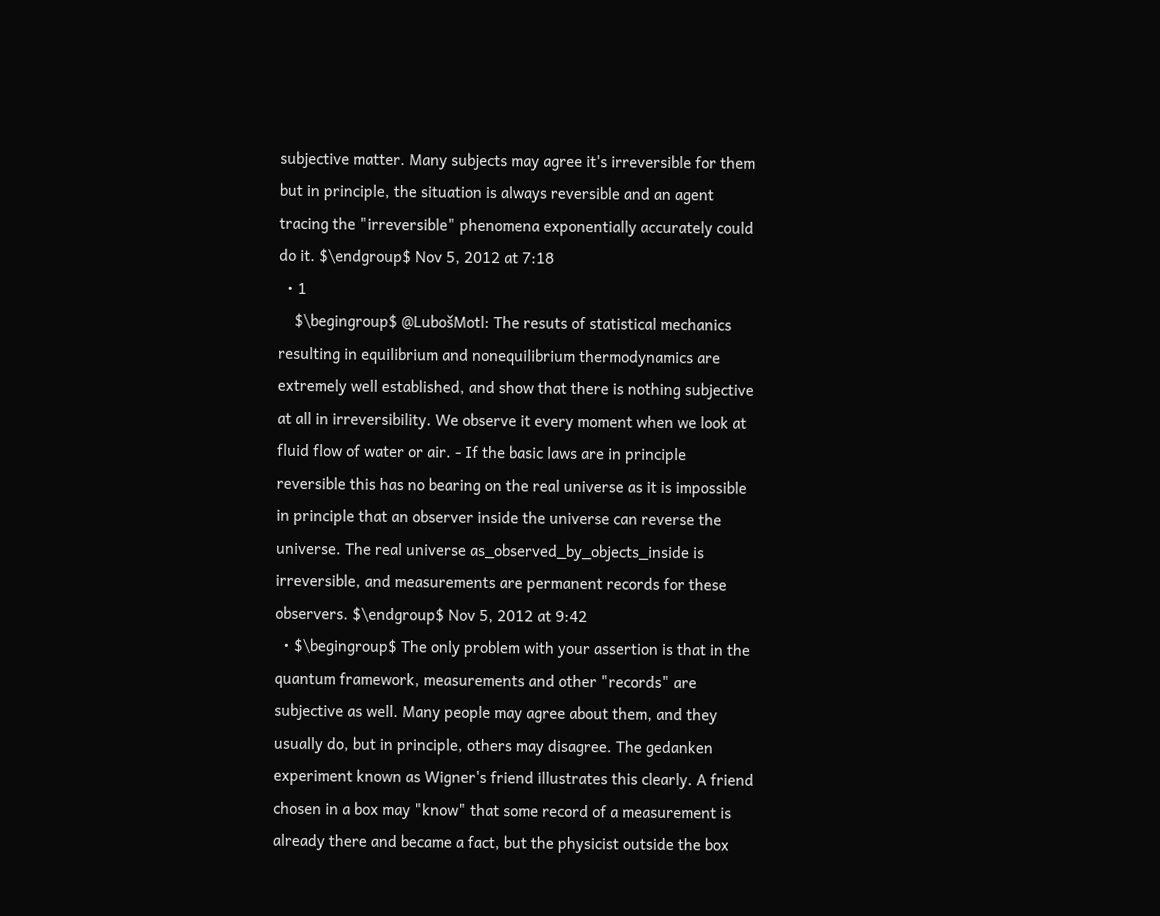subjective matter. Many subjects may agree it's irreversible for them but in principle, the situation is always reversible and an agent tracing the "irreversible" phenomena exponentially accurately could do it. $\endgroup$ Nov 5, 2012 at 7:18
  • 1
    $\begingroup$ @LubošMotl: The resuts of statistical mechanics resulting in equilibrium and nonequilibrium thermodynamics are extremely well established, and show that there is nothing subjective at all in irreversibility. We observe it every moment when we look at fluid flow of water or air. - If the basic laws are in principle reversible this has no bearing on the real universe as it is impossible in principle that an observer inside the universe can reverse the universe. The real universe as_observed_by_objects_inside is irreversible, and measurements are permanent records for these observers. $\endgroup$ Nov 5, 2012 at 9:42
  • $\begingroup$ The only problem with your assertion is that in the quantum framework, measurements and other "records" are subjective as well. Many people may agree about them, and they usually do, but in principle, others may disagree. The gedanken experiment known as Wigner's friend illustrates this clearly. A friend chosen in a box may "know" that some record of a measurement is already there and became a fact, but the physicist outside the box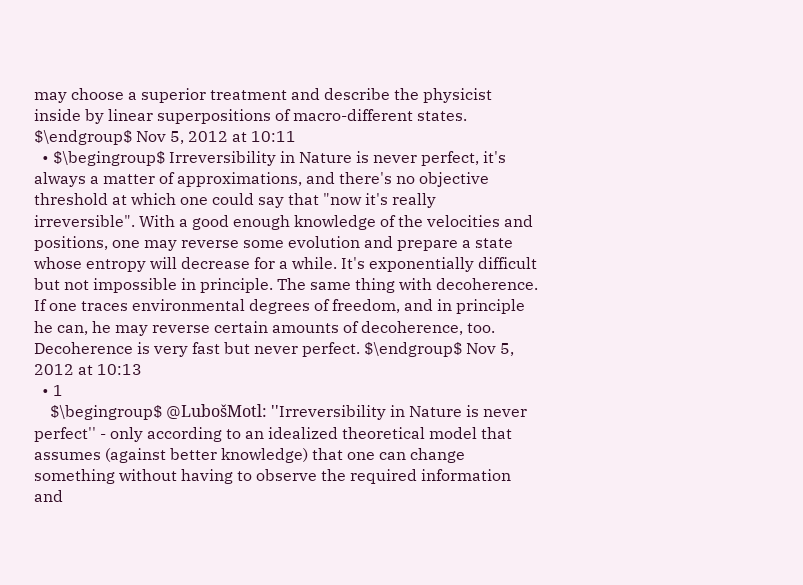may choose a superior treatment and describe the physicist inside by linear superpositions of macro-different states. $\endgroup$ Nov 5, 2012 at 10:11
  • $\begingroup$ Irreversibility in Nature is never perfect, it's always a matter of approximations, and there's no objective threshold at which one could say that "now it's really irreversible". With a good enough knowledge of the velocities and positions, one may reverse some evolution and prepare a state whose entropy will decrease for a while. It's exponentially difficult but not impossible in principle. The same thing with decoherence. If one traces environmental degrees of freedom, and in principle he can, he may reverse certain amounts of decoherence, too. Decoherence is very fast but never perfect. $\endgroup$ Nov 5, 2012 at 10:13
  • 1
    $\begingroup$ @LubošMotl: ''Irreversibility in Nature is never perfect'' - only according to an idealized theoretical model that assumes (against better knowledge) that one can change something without having to observe the required information and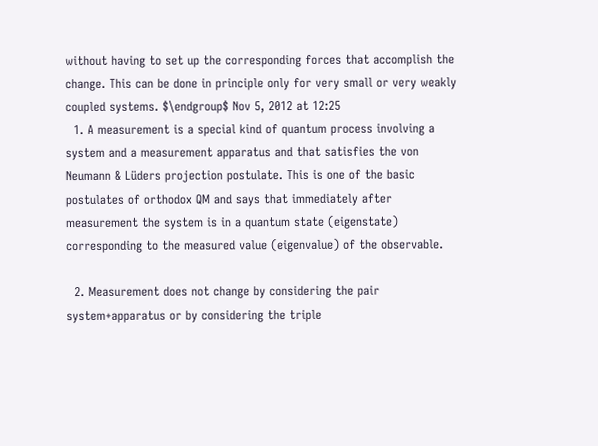without having to set up the corresponding forces that accomplish the change. This can be done in principle only for very small or very weakly coupled systems. $\endgroup$ Nov 5, 2012 at 12:25
  1. A measurement is a special kind of quantum process involving a system and a measurement apparatus and that satisfies the von Neumann & Lüders projection postulate. This is one of the basic postulates of orthodox QM and says that immediately after measurement the system is in a quantum state (eigenstate) corresponding to the measured value (eigenvalue) of the observable.

  2. Measurement does not change by considering the pair system+apparatus or by considering the triple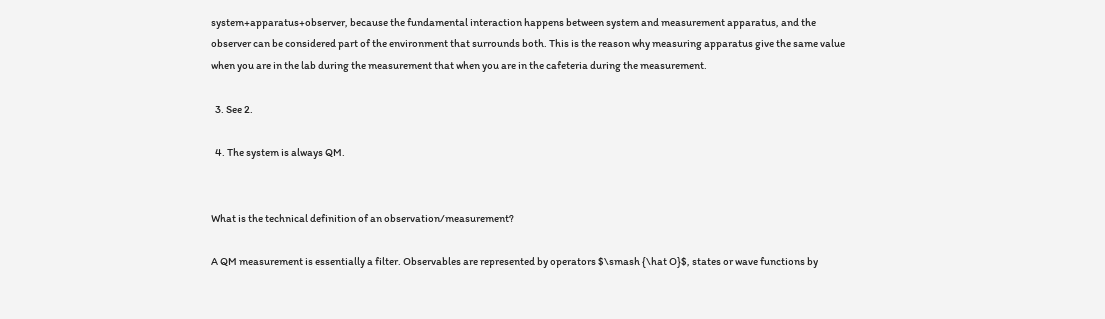system+apparatus+observer, because the fundamental interaction happens between system and measurement apparatus, and the observer can be considered part of the environment that surrounds both. This is the reason why measuring apparatus give the same value when you are in the lab during the measurement that when you are in the cafeteria during the measurement.

  3. See 2.

  4. The system is always QM.


What is the technical definition of an observation/measurement?

A QM measurement is essentially a filter. Observables are represented by operators $\smash {\hat O}$, states or wave functions by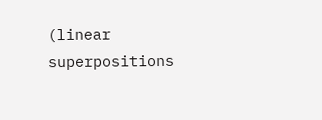(linear superpositions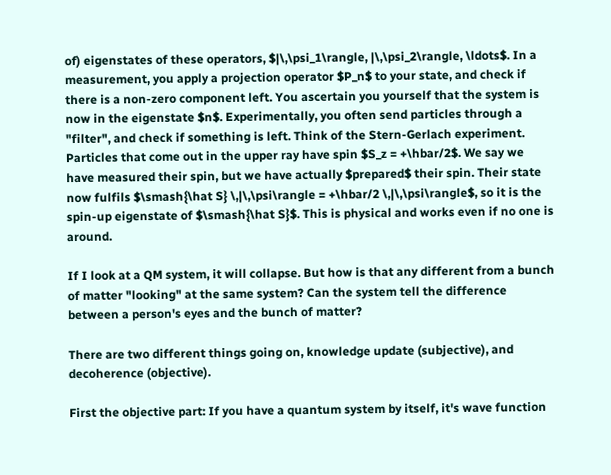of) eigenstates of these operators, $|\,\psi_1\rangle, |\,\psi_2\rangle, \ldots$. In a measurement, you apply a projection operator $P_n$ to your state, and check if there is a non-zero component left. You ascertain you yourself that the system is now in the eigenstate $n$. Experimentally, you often send particles through a "filter", and check if something is left. Think of the Stern-Gerlach experiment. Particles that come out in the upper ray have spin $S_z = +\hbar/2$. We say we have measured their spin, but we have actually $prepared$ their spin. Their state now fulfils $\smash{\hat S} \,|\,\psi\rangle = +\hbar/2 \,|\,\psi\rangle$, so it is the spin-up eigenstate of $\smash{\hat S}$. This is physical and works even if no one is around.

If I look at a QM system, it will collapse. But how is that any different from a bunch of matter "looking" at the same system? Can the system tell the difference between a person's eyes and the bunch of matter?

There are two different things going on, knowledge update (subjective), and decoherence (objective).

First the objective part: If you have a quantum system by itself, it's wave function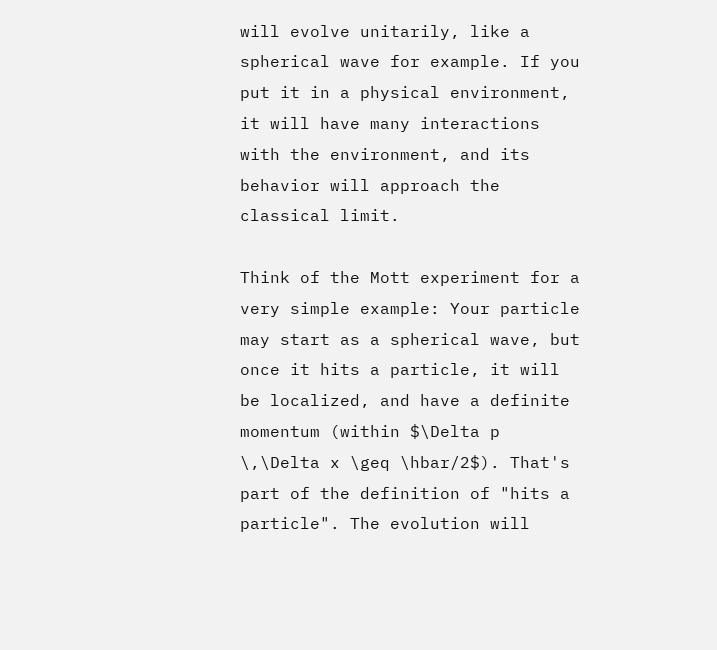will evolve unitarily, like a spherical wave for example. If you put it in a physical environment, it will have many interactions with the environment, and its behavior will approach the classical limit.

Think of the Mott experiment for a very simple example: Your particle may start as a spherical wave, but once it hits a particle, it will be localized, and have a definite momentum (within $\Delta p \,\Delta x \geq \hbar/2$). That's part of the definition of "hits a particle". The evolution will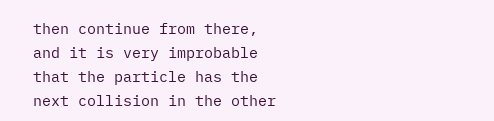then continue from there, and it is very improbable that the particle has the next collision in the other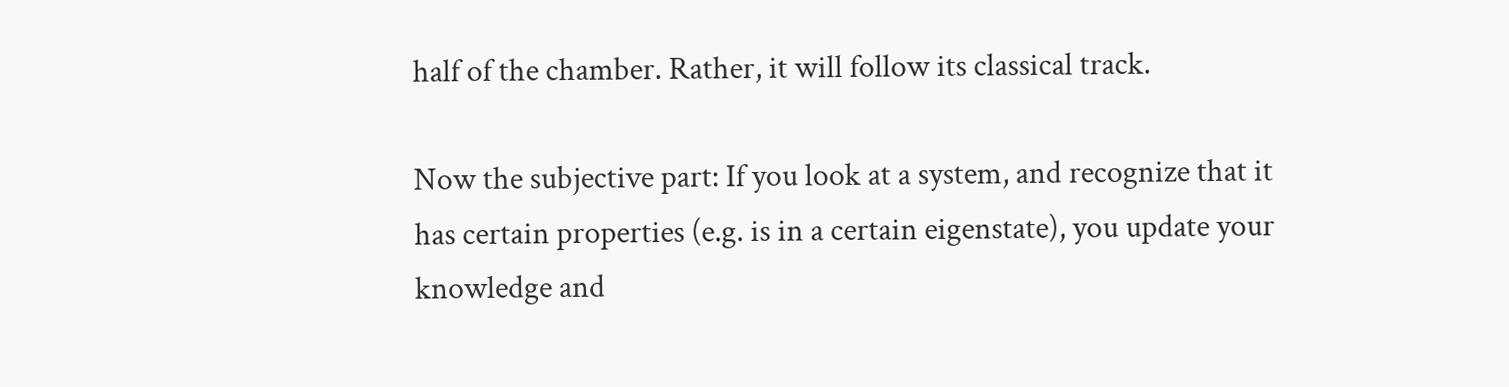half of the chamber. Rather, it will follow its classical track.

Now the subjective part: If you look at a system, and recognize that it has certain properties (e.g. is in a certain eigenstate), you update your knowledge and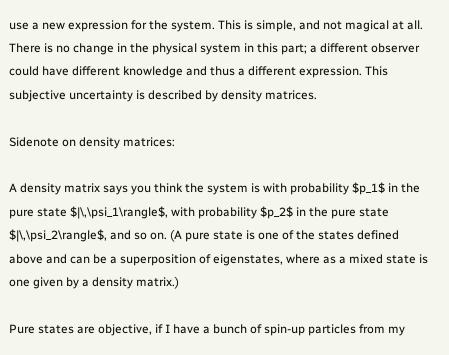use a new expression for the system. This is simple, and not magical at all. There is no change in the physical system in this part; a different observer could have different knowledge and thus a different expression. This subjective uncertainty is described by density matrices.

Sidenote on density matrices:

A density matrix says you think the system is with probability $p_1$ in the pure state $|\,\psi_1\rangle$, with probability $p_2$ in the pure state $|\,\psi_2\rangle$, and so on. (A pure state is one of the states defined above and can be a superposition of eigenstates, where as a mixed state is one given by a density matrix.)

Pure states are objective, if I have a bunch of spin-up particles from my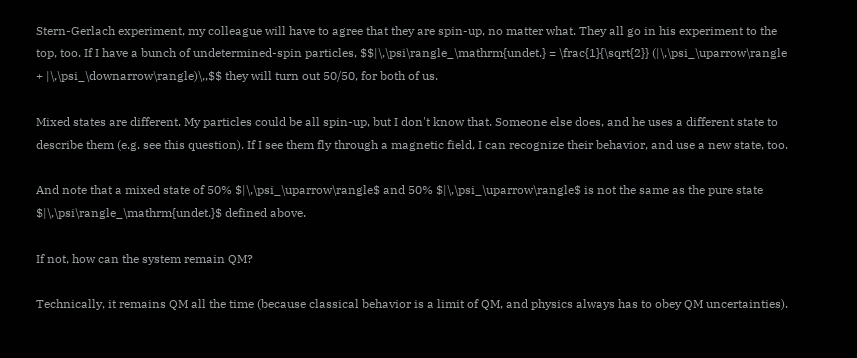Stern-Gerlach experiment, my colleague will have to agree that they are spin-up, no matter what. They all go in his experiment to the top, too. If I have a bunch of undetermined-spin particles, $$|\,\psi\rangle_\mathrm{undet.} = \frac{1}{\sqrt{2}} (|\,\psi_\uparrow\rangle + |\,\psi_\downarrow\rangle)\,,$$ they will turn out 50/50, for both of us.

Mixed states are different. My particles could be all spin-up, but I don't know that. Someone else does, and he uses a different state to describe them (e.g. see this question). If I see them fly through a magnetic field, I can recognize their behavior, and use a new state, too.

And note that a mixed state of 50% $|\,\psi_\uparrow\rangle$ and 50% $|\,\psi_\uparrow\rangle$ is not the same as the pure state $|\,\psi\rangle_\mathrm{undet.}$ defined above.

If not, how can the system remain QM?

Technically, it remains QM all the time (because classical behavior is a limit of QM, and physics always has to obey QM uncertainties).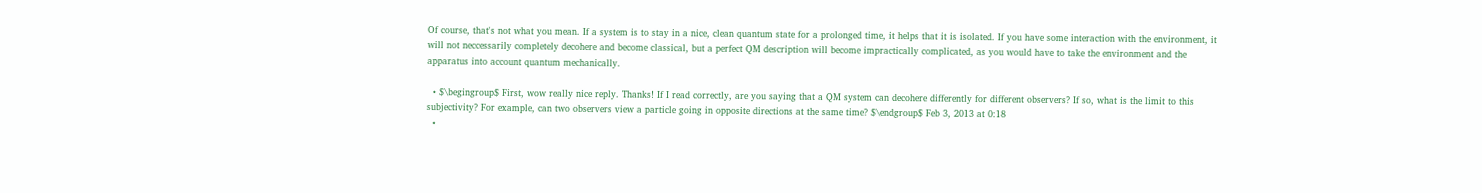Of course, that's not what you mean. If a system is to stay in a nice, clean quantum state for a prolonged time, it helps that it is isolated. If you have some interaction with the environment, it will not neccessarily completely decohere and become classical, but a perfect QM description will become impractically complicated, as you would have to take the environment and the apparatus into account quantum mechanically.

  • $\begingroup$ First, wow really nice reply. Thanks! If I read correctly, are you saying that a QM system can decohere differently for different observers? If so, what is the limit to this subjectivity? For example, can two observers view a particle going in opposite directions at the same time? $\endgroup$ Feb 3, 2013 at 0:18
  •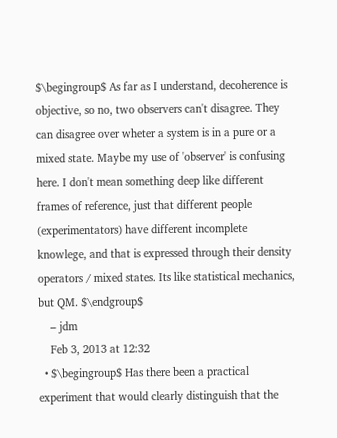$\begingroup$ As far as I understand, decoherence is objective, so no, two observers can't disagree. They can disagree over wheter a system is in a pure or a mixed state. Maybe my use of 'observer' is confusing here. I don't mean something deep like different frames of reference, just that different people (experimentators) have different incomplete knowlege, and that is expressed through their density operators / mixed states. Its like statistical mechanics, but QM. $\endgroup$
    – jdm
    Feb 3, 2013 at 12:32
  • $\begingroup$ Has there been a practical experiment that would clearly distinguish that the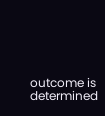outcome is determined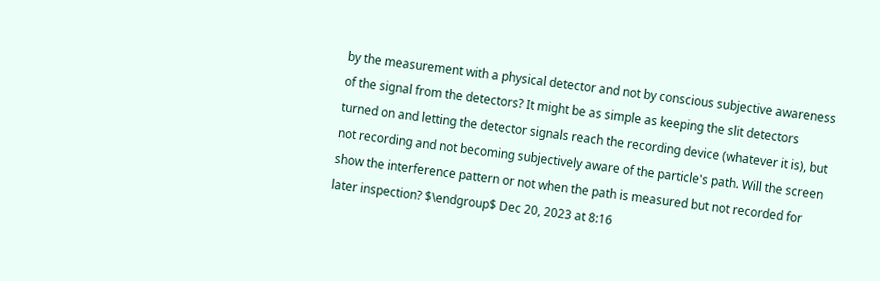by the measurement with a physical detector and not by conscious subjective awareness of the signal from the detectors? It might be as simple as keeping the slit detectors turned on and letting the detector signals reach the recording device (whatever it is), but not recording and not becoming subjectively aware of the particle's path. Will the screen show the interference pattern or not when the path is measured but not recorded for later inspection? $\endgroup$ Dec 20, 2023 at 8:16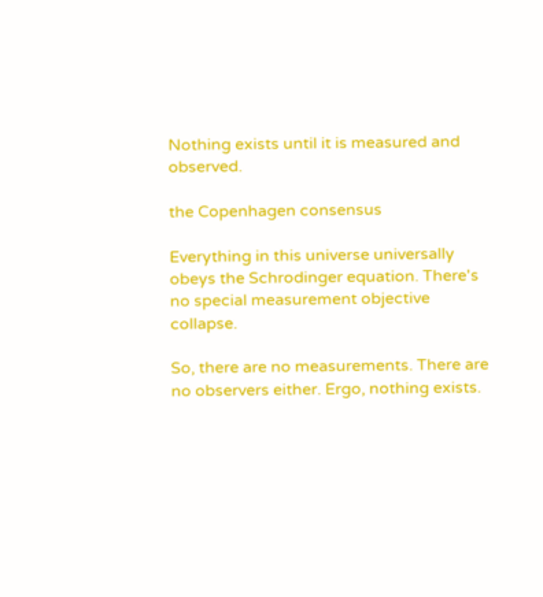Nothing exists until it is measured and observed.

the Copenhagen consensus

Everything in this universe universally obeys the Schrodinger equation. There's no special measurement objective collapse.

So, there are no measurements. There are no observers either. Ergo, nothing exists.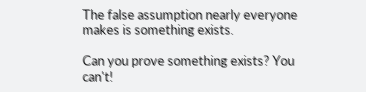The false assumption nearly everyone makes is something exists.

Can you prove something exists? You can't!